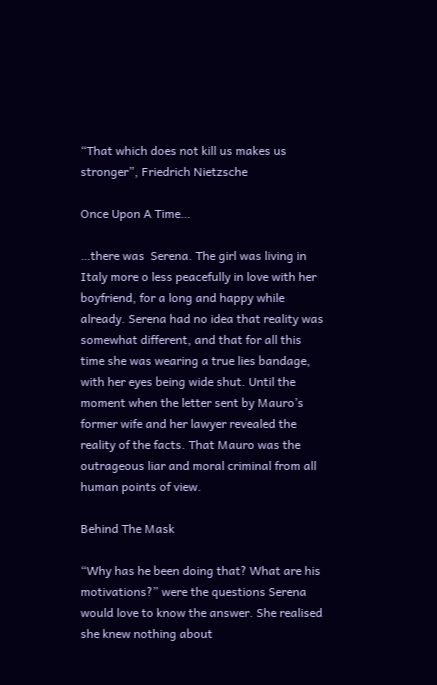“That which does not kill us makes us stronger”, Friedrich Nietzsche

Once Upon A Time…

…there was  Serena. The girl was living in Italy more o less peacefully in love with her boyfriend, for a long and happy while already. Serena had no idea that reality was somewhat different, and that for all this time she was wearing a true lies bandage, with her eyes being wide shut. Until the moment when the letter sent by Mauro’s former wife and her lawyer revealed the reality of the facts. That Mauro was the outrageous liar and moral criminal from all human points of view.

Behind The Mask

“Why has he been doing that? What are his motivations?” were the questions Serena would love to know the answer. She realised she knew nothing about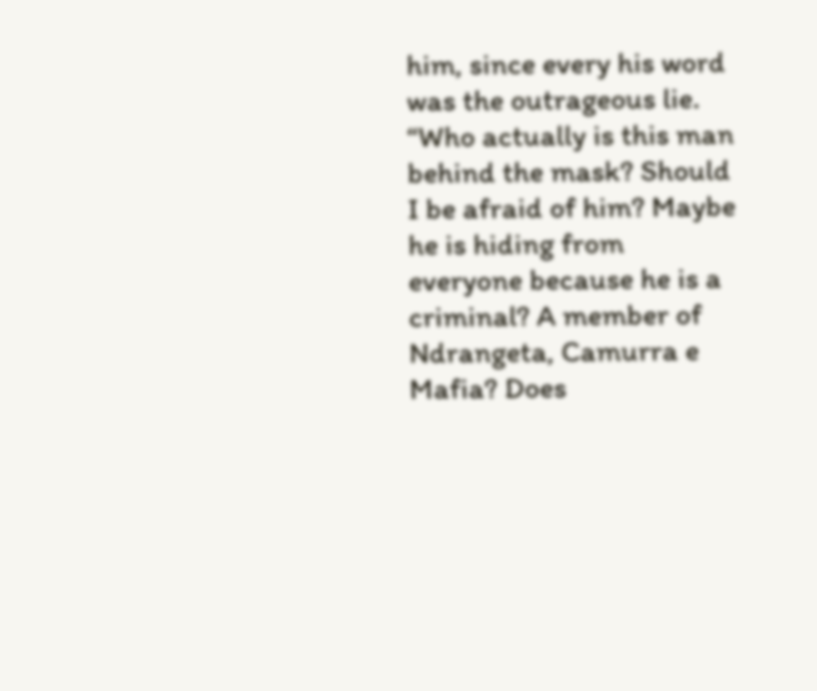him, since every his word was the outrageous lie. “Who actually is this man behind the mask? Should I be afraid of him? Maybe he is hiding from everyone because he is a criminal? A member of Ndrangeta, Camurra e Mafia? Does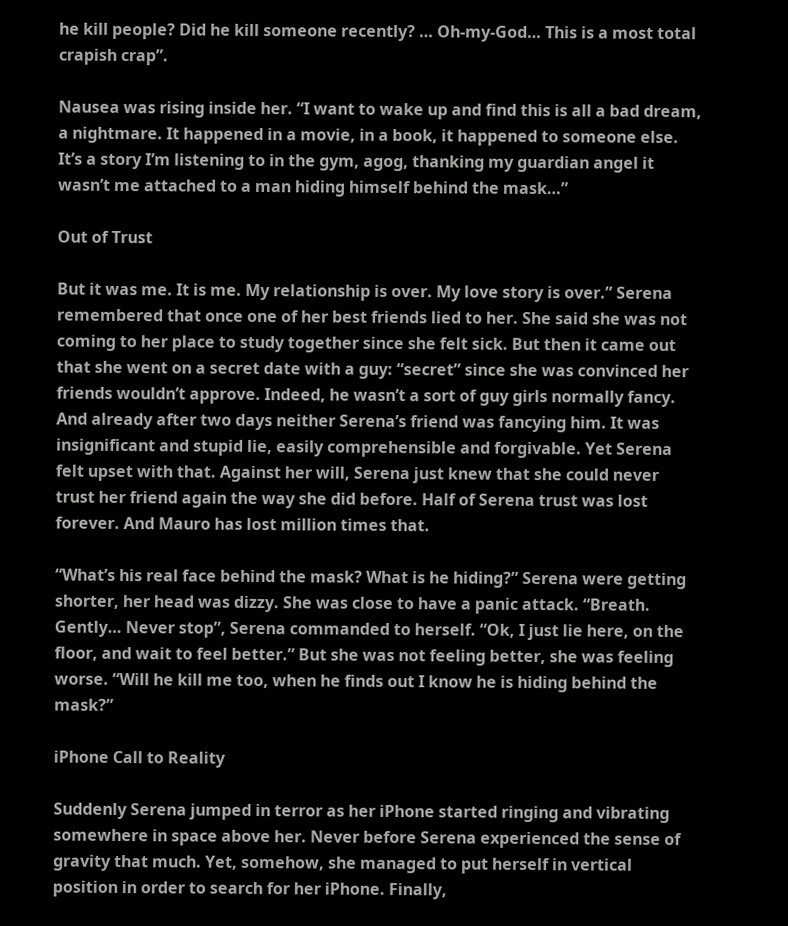he kill people? Did he kill someone recently? … Oh-my-God… This is a most total crapish crap”.

Nausea was rising inside her. “I want to wake up and find this is all a bad dream, a nightmare. It happened in a movie, in a book, it happened to someone else. It’s a story I’m listening to in the gym, agog, thanking my guardian angel it wasn’t me attached to a man hiding himself behind the mask…”

Out of Trust

But it was me. It is me. My relationship is over. My love story is over.” Serena remembered that once one of her best friends lied to her. She said she was not coming to her place to study together since she felt sick. But then it came out that she went on a secret date with a guy: “secret” since she was convinced her friends wouldn’t approve. Indeed, he wasn’t a sort of guy girls normally fancy. And already after two days neither Serena’s friend was fancying him. It was insignificant and stupid lie, easily comprehensible and forgivable. Yet Serena felt upset with that. Against her will, Serena just knew that she could never trust her friend again the way she did before. Half of Serena trust was lost forever. And Mauro has lost million times that.

“What’s his real face behind the mask? What is he hiding?” Serena were getting shorter, her head was dizzy. She was close to have a panic attack. “Breath. Gently… Never stop”, Serena commanded to herself. “Ok, I just lie here, on the floor, and wait to feel better.” But she was not feeling better, she was feeling worse. “Will he kill me too, when he finds out I know he is hiding behind the mask?”

iPhone Call to Reality

Suddenly Serena jumped in terror as her iPhone started ringing and vibrating somewhere in space above her. Never before Serena experienced the sense of gravity that much. Yet, somehow, she managed to put herself in vertical position in order to search for her iPhone. Finally,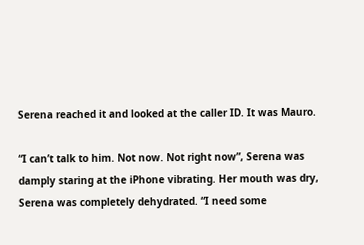Serena reached it and looked at the caller ID. It was Mauro.

“I can’t talk to him. Not now. Not right now”, Serena was damply staring at the iPhone vibrating. Her mouth was dry, Serena was completely dehydrated. “I need some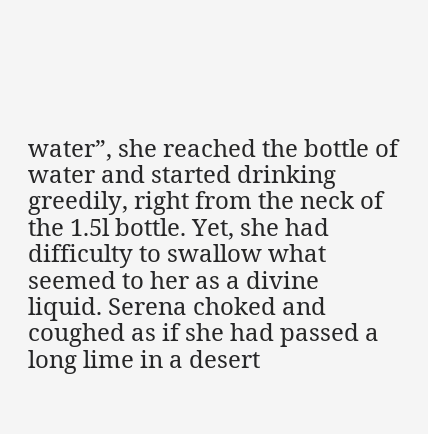water”, she reached the bottle of water and started drinking greedily, right from the neck of the 1.5l bottle. Yet, she had difficulty to swallow what seemed to her as a divine liquid. Serena choked and coughed as if she had passed a long lime in a desert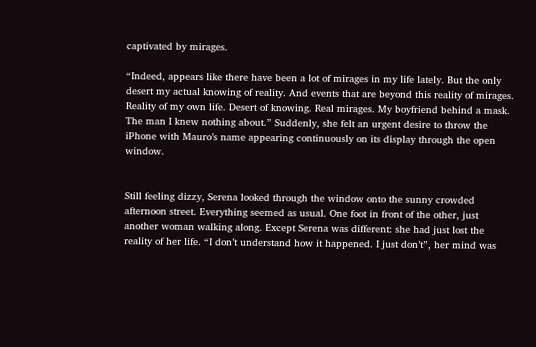captivated by mirages.

“Indeed, appears like there have been a lot of mirages in my life lately. But the only desert my actual knowing of reality. And events that are beyond this reality of mirages. Reality of my own life. Desert of knowing. Real mirages. My boyfriend behind a mask. The man I knew nothing about.” Suddenly, she felt an urgent desire to throw the iPhone with Mauro’s name appearing continuously on its display through the open window.


Still feeling dizzy, Serena looked through the window onto the sunny crowded afternoon street. Everything seemed as usual. One foot in front of the other, just another woman walking along. Except Serena was different: she had just lost the reality of her life. “I don’t understand how it happened. I just don’t”, her mind was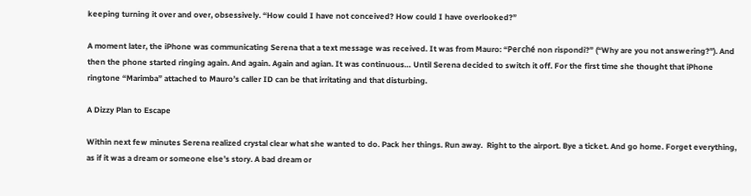keeping turning it over and over, obsessively. “How could I have not conceived? How could I have overlooked?”

A moment later, the iPhone was communicating Serena that a text message was received. It was from Mauro: “Perché non rispondi?” (“Why are you not answering?”). And then the phone started ringing again. And again. Again and agian. It was continuous… Until Serena decided to switch it off. For the first time she thought that iPhone ringtone “Marimba” attached to Mauro’s caller ID can be that irritating and that disturbing.

A Dizzy Plan to Escape

Within next few minutes Serena realized crystal clear what she wanted to do. Pack her things. Run away.  Right to the airport. Bye a ticket. And go home. Forget everything, as if it was a dream or someone else’s story. A bad dream or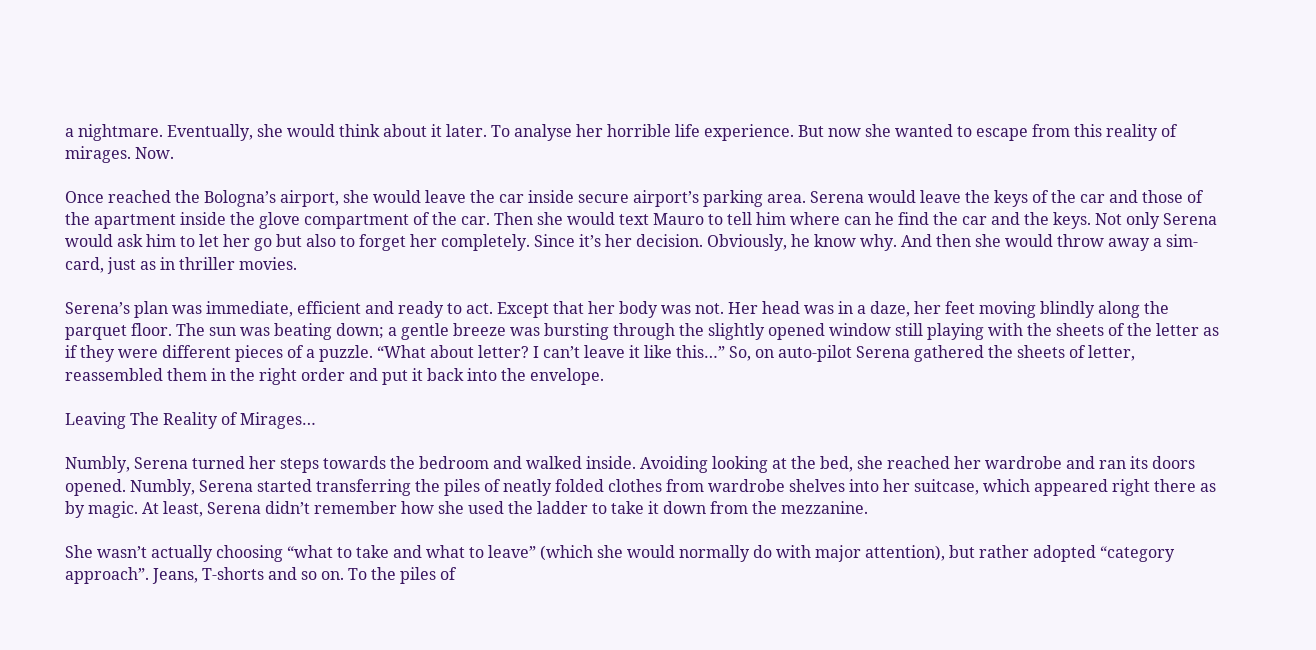a nightmare. Eventually, she would think about it later. To analyse her horrible life experience. But now she wanted to escape from this reality of mirages. Now.

Once reached the Bologna’s airport, she would leave the car inside secure airport’s parking area. Serena would leave the keys of the car and those of the apartment inside the glove compartment of the car. Then she would text Mauro to tell him where can he find the car and the keys. Not only Serena would ask him to let her go but also to forget her completely. Since it’s her decision. Obviously, he know why. And then she would throw away a sim-card, just as in thriller movies.

Serena’s plan was immediate, efficient and ready to act. Except that her body was not. Her head was in a daze, her feet moving blindly along the parquet floor. The sun was beating down; a gentle breeze was bursting through the slightly opened window still playing with the sheets of the letter as if they were different pieces of a puzzle. “What about letter? I can’t leave it like this…” So, on auto-pilot Serena gathered the sheets of letter, reassembled them in the right order and put it back into the envelope.

Leaving The Reality of Mirages…

Numbly, Serena turned her steps towards the bedroom and walked inside. Avoiding looking at the bed, she reached her wardrobe and ran its doors opened. Numbly, Serena started transferring the piles of neatly folded clothes from wardrobe shelves into her suitcase, which appeared right there as by magic. At least, Serena didn’t remember how she used the ladder to take it down from the mezzanine.

She wasn’t actually choosing “what to take and what to leave” (which she would normally do with major attention), but rather adopted “category approach”. Jeans, T-shorts and so on. To the piles of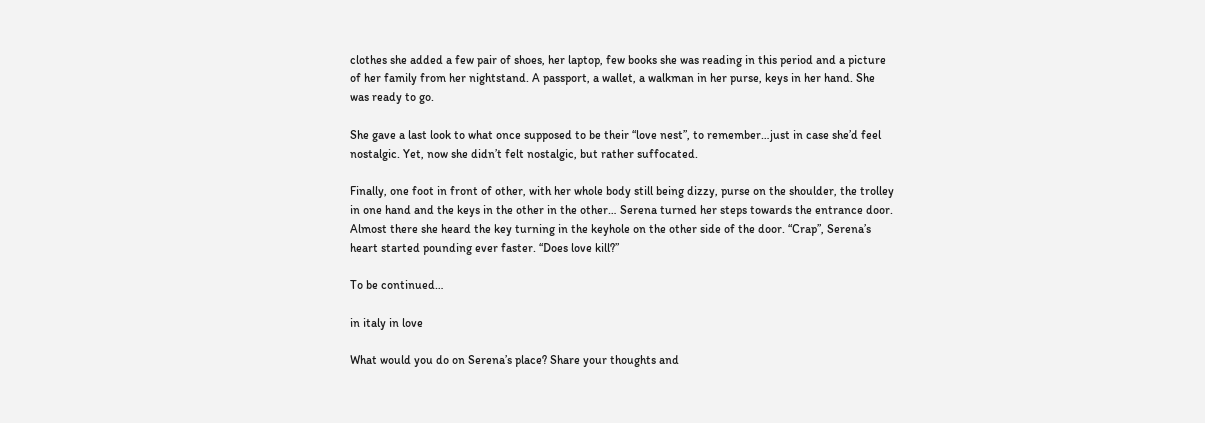clothes she added a few pair of shoes, her laptop, few books she was reading in this period and a picture of her family from her nightstand. A passport, a wallet, a walkman in her purse, keys in her hand. She was ready to go.

She gave a last look to what once supposed to be their “love nest”, to remember…just in case she’d feel nostalgic. Yet, now she didn’t felt nostalgic, but rather suffocated.

Finally, one foot in front of other, with her whole body still being dizzy, purse on the shoulder, the trolley in one hand and the keys in the other in the other… Serena turned her steps towards the entrance door. Almost there she heard the key turning in the keyhole on the other side of the door. “Crap”, Serena’s heart started pounding ever faster. “Does love kill?”

To be continued…

in italy in love

What would you do on Serena’s place? Share your thoughts and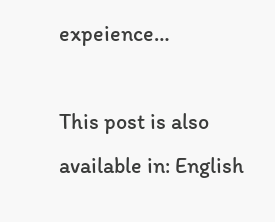expeience…

This post is also available in: English